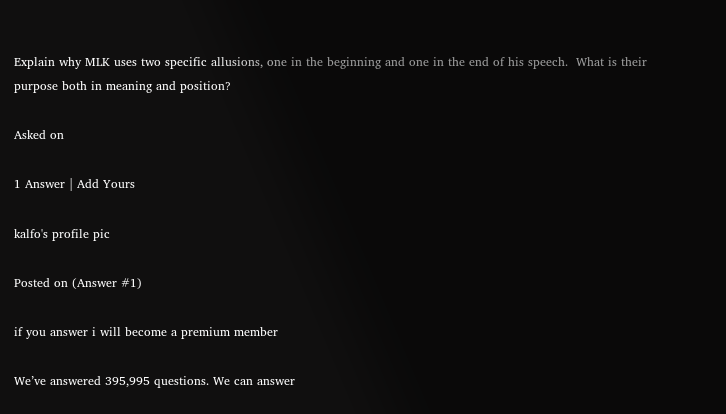Explain why MLK uses two specific allusions, one in the beginning and one in the end of his speech.  What is their purpose both in meaning and position?

Asked on

1 Answer | Add Yours

kalfo's profile pic

Posted on (Answer #1)

if you answer i will become a premium member

We’ve answered 395,995 questions. We can answer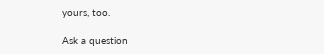yours, too.

Ask a question